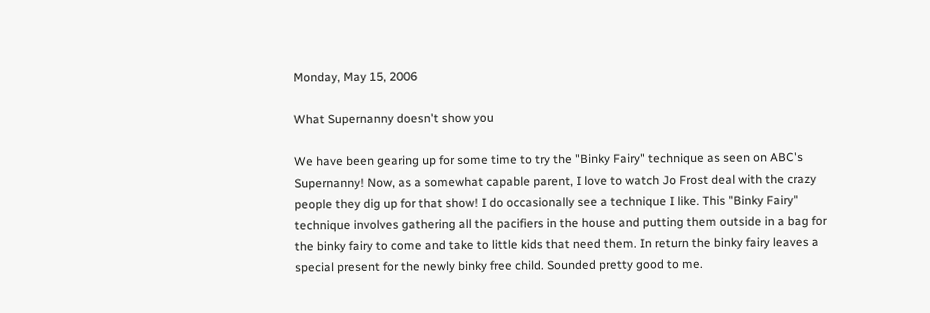Monday, May 15, 2006

What Supernanny doesn't show you

We have been gearing up for some time to try the "Binky Fairy" technique as seen on ABC's Supernanny! Now, as a somewhat capable parent, I love to watch Jo Frost deal with the crazy people they dig up for that show! I do occasionally see a technique I like. This "Binky Fairy" technique involves gathering all the pacifiers in the house and putting them outside in a bag for the binky fairy to come and take to little kids that need them. In return the binky fairy leaves a special present for the newly binky free child. Sounded pretty good to me.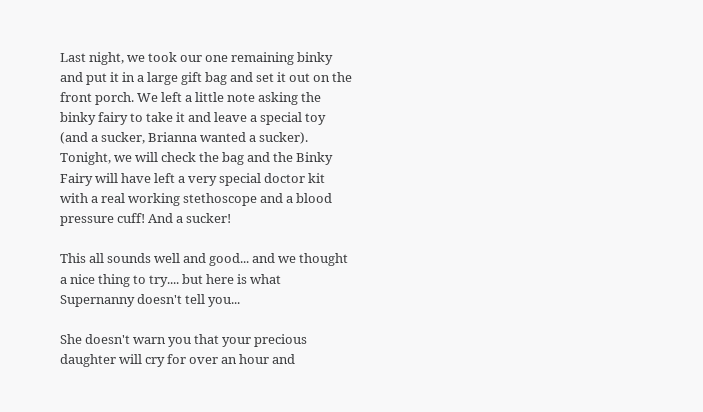Last night, we took our one remaining binky and put it in a large gift bag and set it out on the front porch. We left a little note asking the binky fairy to take it and leave a special toy (and a sucker, Brianna wanted a sucker). Tonight, we will check the bag and the Binky Fairy will have left a very special doctor kit with a real working stethoscope and a blood pressure cuff! And a sucker!

This all sounds well and good... and we thought a nice thing to try.... but here is what Supernanny doesn't tell you...

She doesn't warn you that your precious daughter will cry for over an hour and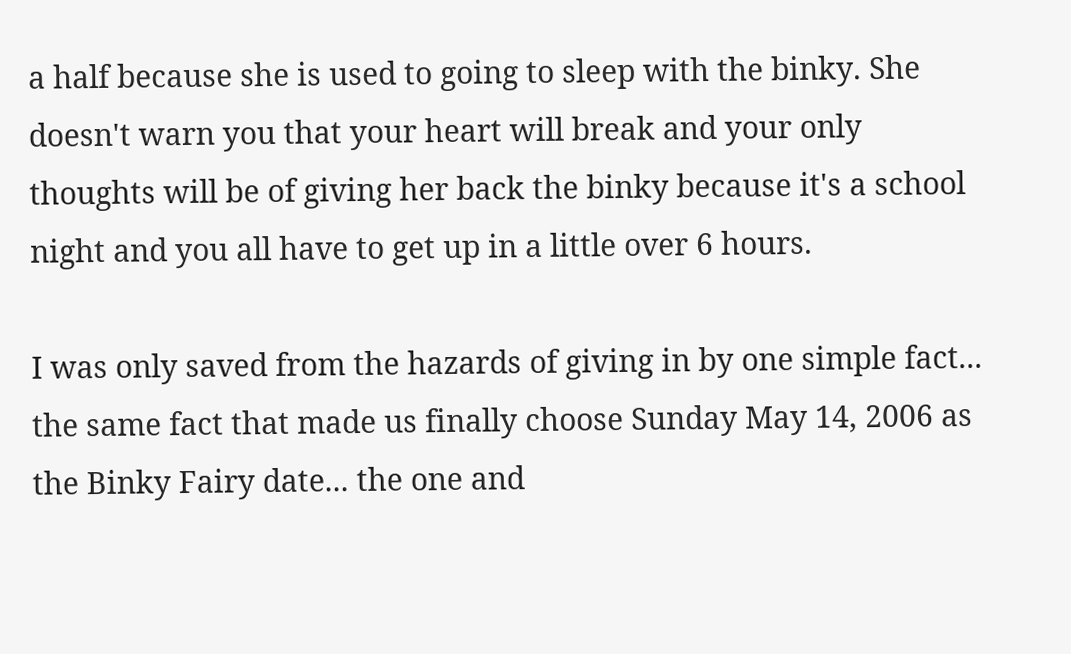a half because she is used to going to sleep with the binky. She doesn't warn you that your heart will break and your only thoughts will be of giving her back the binky because it's a school night and you all have to get up in a little over 6 hours.

I was only saved from the hazards of giving in by one simple fact... the same fact that made us finally choose Sunday May 14, 2006 as the Binky Fairy date... the one and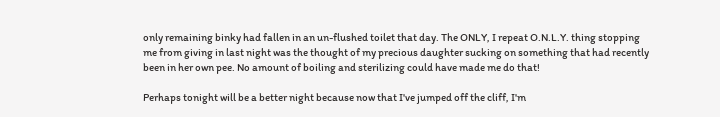only remaining binky had fallen in an un-flushed toilet that day. The ONLY, I repeat O.N.L.Y. thing stopping me from giving in last night was the thought of my precious daughter sucking on something that had recently been in her own pee. No amount of boiling and sterilizing could have made me do that!

Perhaps tonight will be a better night because now that I've jumped off the cliff, I'm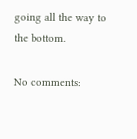going all the way to the bottom.

No comments: